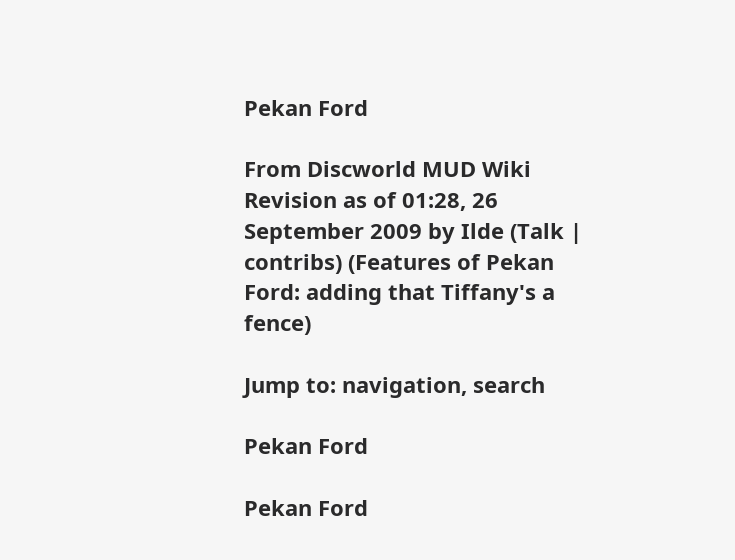Pekan Ford

From Discworld MUD Wiki
Revision as of 01:28, 26 September 2009 by Ilde (Talk | contribs) (Features of Pekan Ford: adding that Tiffany's a fence)

Jump to: navigation, search

Pekan Ford

Pekan Ford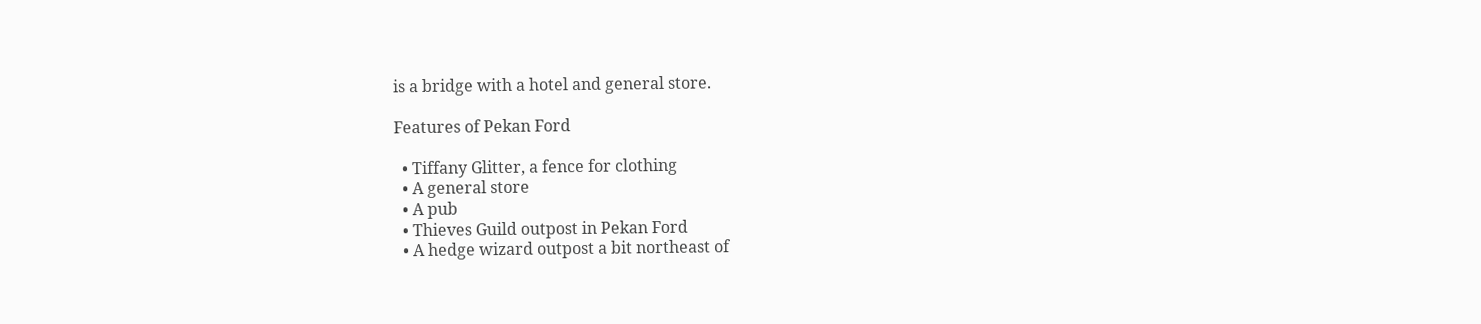is a bridge with a hotel and general store.

Features of Pekan Ford

  • Tiffany Glitter, a fence for clothing
  • A general store
  • A pub
  • Thieves Guild outpost in Pekan Ford
  • A hedge wizard outpost a bit northeast of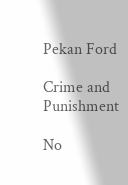Pekan Ford

Crime and Punishment

No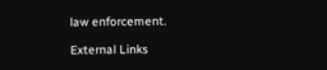law enforcement.

External Links